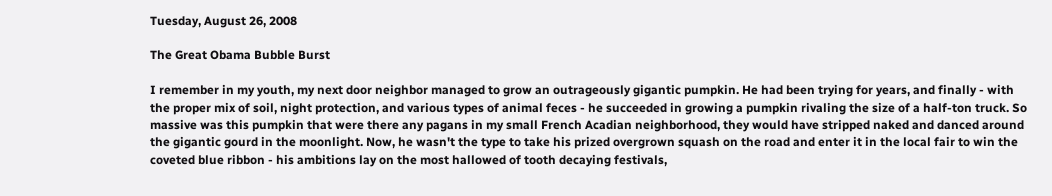Tuesday, August 26, 2008

The Great Obama Bubble Burst

I remember in my youth, my next door neighbor managed to grow an outrageously gigantic pumpkin. He had been trying for years, and finally - with the proper mix of soil, night protection, and various types of animal feces - he succeeded in growing a pumpkin rivaling the size of a half-ton truck. So massive was this pumpkin that were there any pagans in my small French Acadian neighborhood, they would have stripped naked and danced around the gigantic gourd in the moonlight. Now, he wasn't the type to take his prized overgrown squash on the road and enter it in the local fair to win the coveted blue ribbon - his ambitions lay on the most hallowed of tooth decaying festivals,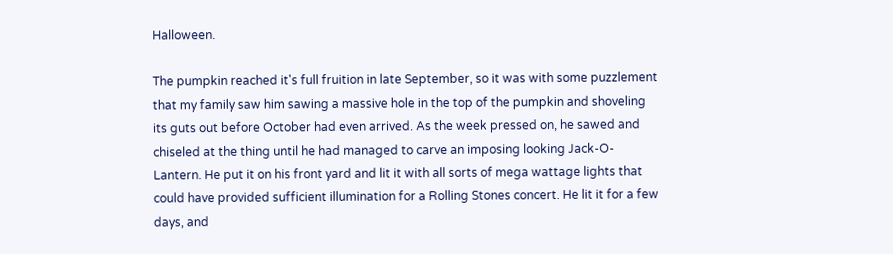Halloween.

The pumpkin reached it's full fruition in late September, so it was with some puzzlement that my family saw him sawing a massive hole in the top of the pumpkin and shoveling its guts out before October had even arrived. As the week pressed on, he sawed and chiseled at the thing until he had managed to carve an imposing looking Jack-O-Lantern. He put it on his front yard and lit it with all sorts of mega wattage lights that could have provided sufficient illumination for a Rolling Stones concert. He lit it for a few days, and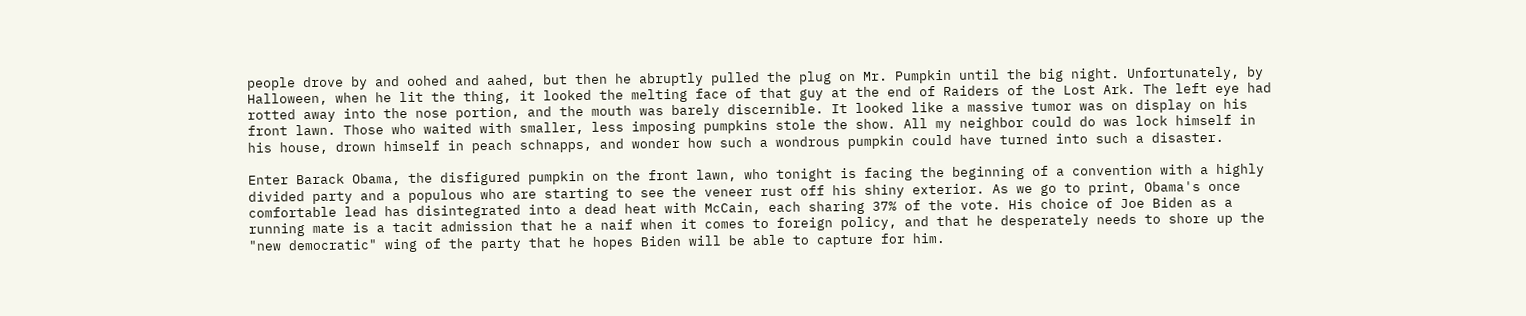people drove by and oohed and aahed, but then he abruptly pulled the plug on Mr. Pumpkin until the big night. Unfortunately, by Halloween, when he lit the thing, it looked the melting face of that guy at the end of Raiders of the Lost Ark. The left eye had rotted away into the nose portion, and the mouth was barely discernible. It looked like a massive tumor was on display on his front lawn. Those who waited with smaller, less imposing pumpkins stole the show. All my neighbor could do was lock himself in his house, drown himself in peach schnapps, and wonder how such a wondrous pumpkin could have turned into such a disaster.

Enter Barack Obama, the disfigured pumpkin on the front lawn, who tonight is facing the beginning of a convention with a highly divided party and a populous who are starting to see the veneer rust off his shiny exterior. As we go to print, Obama's once comfortable lead has disintegrated into a dead heat with McCain, each sharing 37% of the vote. His choice of Joe Biden as a running mate is a tacit admission that he a naif when it comes to foreign policy, and that he desperately needs to shore up the "new democratic" wing of the party that he hopes Biden will be able to capture for him.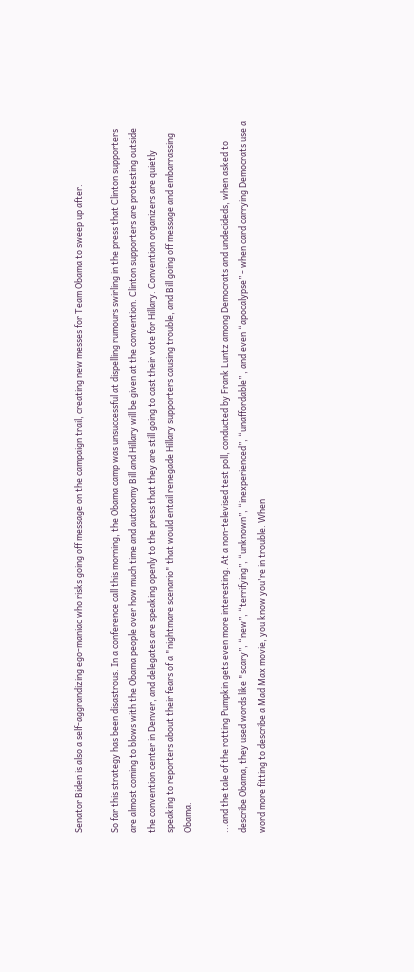Senator Biden is also a self-aggrandizing ego-maniac who risks going off message on the campaign trail, creating new messes for Team Obama to sweep up after.

So far this strategy has been disastrous. In a conference call this morning, the Obama camp was unsuccessful at dispelling rumours swirling in the press that Clinton supporters are almost coming to blows with the Obama people over how much time and autonomy Bill and Hillary will be given at the convention. Clinton supporters are protesting outside the convention center in Denver, and delegates are speaking openly to the press that they are still going to cast their vote for Hillary. Convention organizers are quietly speaking to reporters about their fears of a "nightmare scenario" that would entail renegade Hillary supporters causing trouble, and Bill going off message and embarrassing Obama.

...and the tale of the rotting Pumpkin gets even more interesting. At a non-televised test poll, conducted by Frank Luntz among Democrats and undecideds, when asked to describe Obama, they used words like "scary”, “new”, “terrifying”, “unknown”, “inexperienced”, “unaffordable” , and even “apocalypse” - when card carrying Democrats use a word more fitting to describe a Mad Max movie, you know you're in trouble. When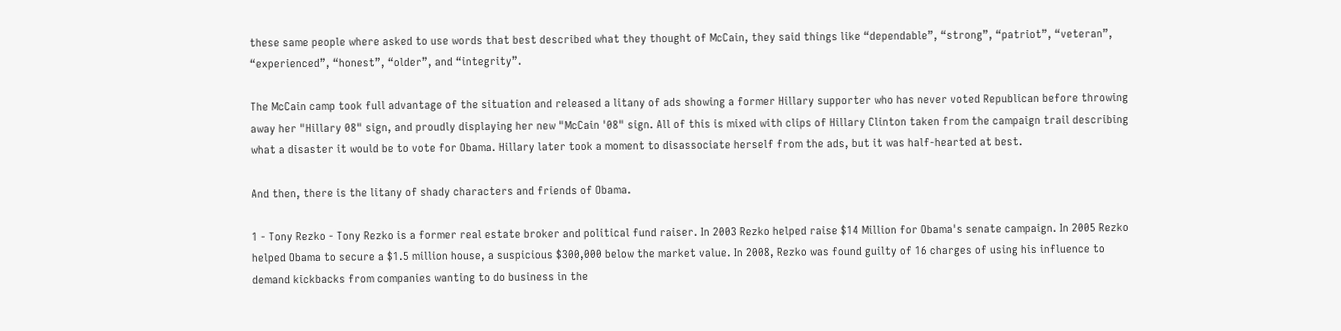these same people where asked to use words that best described what they thought of McCain, they said things like “dependable”, “strong”, “patriot”, “veteran”, “experienced”, “honest”, “older”, and “integrity”.

The McCain camp took full advantage of the situation and released a litany of ads showing a former Hillary supporter who has never voted Republican before throwing away her "Hillary 08" sign, and proudly displaying her new "McCain '08" sign. All of this is mixed with clips of Hillary Clinton taken from the campaign trail describing what a disaster it would be to vote for Obama. Hillary later took a moment to disassociate herself from the ads, but it was half-hearted at best.

And then, there is the litany of shady characters and friends of Obama.

1 - Tony Rezko - Tony Rezko is a former real estate broker and political fund raiser. In 2003 Rezko helped raise $14 Million for Obama's senate campaign. In 2005 Rezko helped Obama to secure a $1.5 million house, a suspicious $300,000 below the market value. In 2008, Rezko was found guilty of 16 charges of using his influence to demand kickbacks from companies wanting to do business in the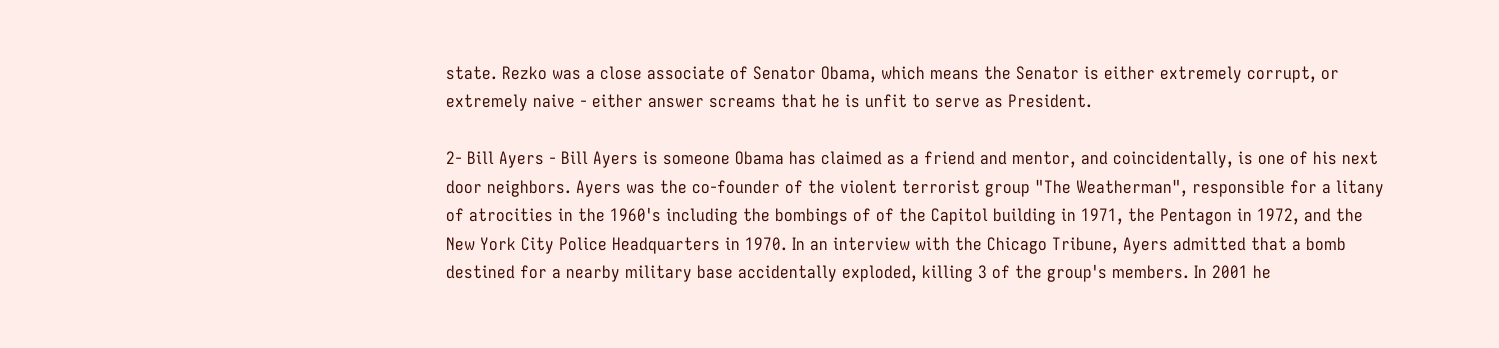state. Rezko was a close associate of Senator Obama, which means the Senator is either extremely corrupt, or extremely naive - either answer screams that he is unfit to serve as President.

2- Bill Ayers - Bill Ayers is someone Obama has claimed as a friend and mentor, and coincidentally, is one of his next door neighbors. Ayers was the co-founder of the violent terrorist group "The Weatherman", responsible for a litany of atrocities in the 1960's including the bombings of of the Capitol building in 1971, the Pentagon in 1972, and the New York City Police Headquarters in 1970. In an interview with the Chicago Tribune, Ayers admitted that a bomb destined for a nearby military base accidentally exploded, killing 3 of the group's members. In 2001 he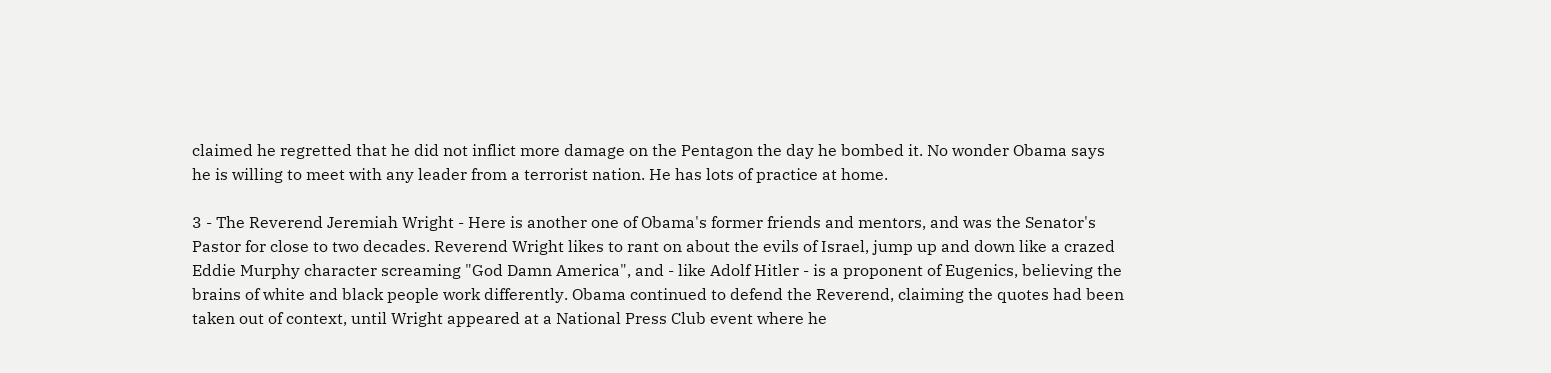claimed he regretted that he did not inflict more damage on the Pentagon the day he bombed it. No wonder Obama says he is willing to meet with any leader from a terrorist nation. He has lots of practice at home.

3 - The Reverend Jeremiah Wright - Here is another one of Obama's former friends and mentors, and was the Senator's Pastor for close to two decades. Reverend Wright likes to rant on about the evils of Israel, jump up and down like a crazed Eddie Murphy character screaming "God Damn America", and - like Adolf Hitler - is a proponent of Eugenics, believing the brains of white and black people work differently. Obama continued to defend the Reverend, claiming the quotes had been taken out of context, until Wright appeared at a National Press Club event where he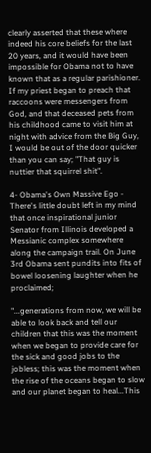clearly asserted that these where indeed his core beliefs for the last 20 years, and it would have been impossible for Obama not to have known that as a regular parishioner. If my priest began to preach that raccoons were messengers from God, and that deceased pets from his childhood came to visit him at night with advice from the Big Guy, I would be out of the door quicker than you can say; "That guy is nuttier that squirrel shit".

4- Obama's Own Massive Ego - There's little doubt left in my mind that once inspirational junior Senator from Illinois developed a Messianic complex somewhere along the campaign trail. On June 3rd Obama sent pundits into fits of bowel loosening laughter when he proclaimed;

"...generations from now, we will be able to look back and tell our children that this was the moment when we began to provide care for the sick and good jobs to the jobless; this was the moment when the rise of the oceans began to slow and our planet began to heal...This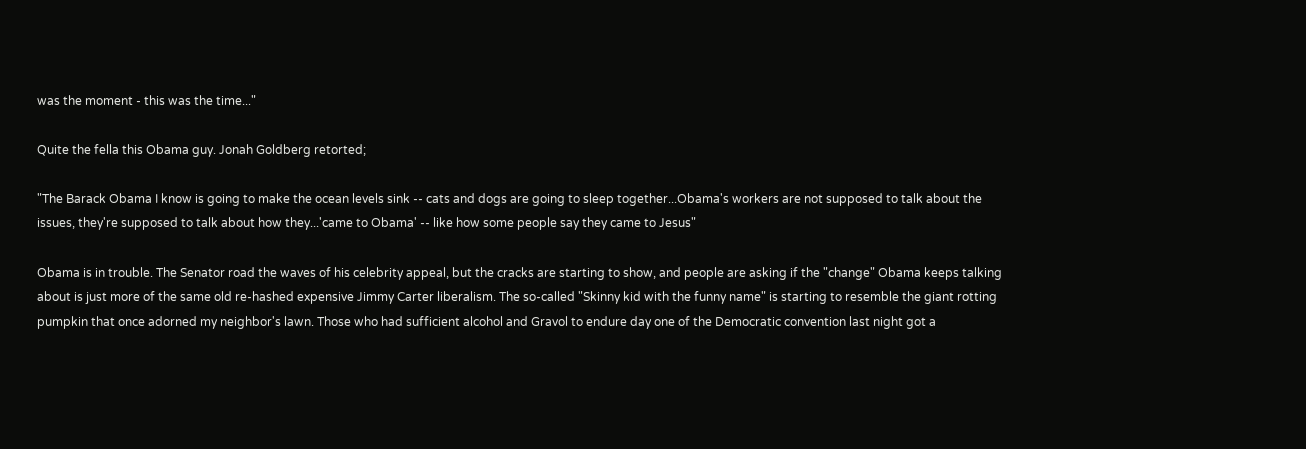was the moment - this was the time..."

Quite the fella this Obama guy. Jonah Goldberg retorted;

"The Barack Obama I know is going to make the ocean levels sink -- cats and dogs are going to sleep together...Obama's workers are not supposed to talk about the issues, they're supposed to talk about how they...'came to Obama' -- like how some people say they came to Jesus"

Obama is in trouble. The Senator road the waves of his celebrity appeal, but the cracks are starting to show, and people are asking if the "change" Obama keeps talking about is just more of the same old re-hashed expensive Jimmy Carter liberalism. The so-called "Skinny kid with the funny name" is starting to resemble the giant rotting pumpkin that once adorned my neighbor's lawn. Those who had sufficient alcohol and Gravol to endure day one of the Democratic convention last night got a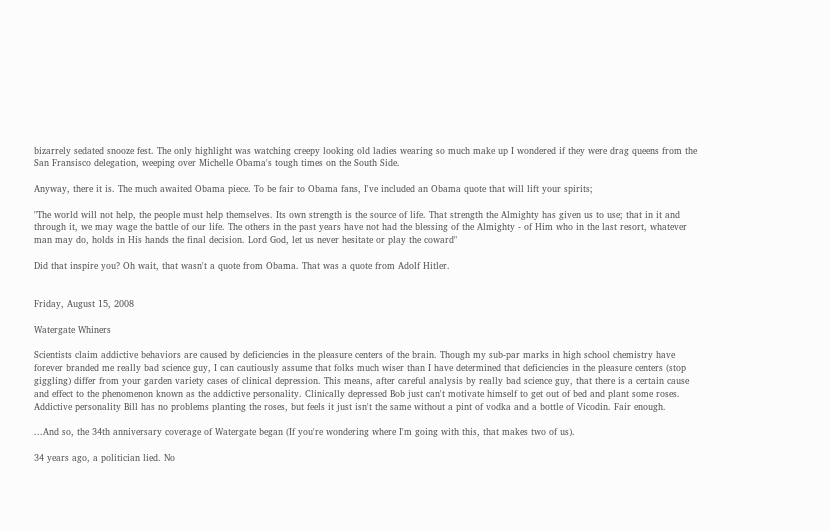bizarrely sedated snooze fest. The only highlight was watching creepy looking old ladies wearing so much make up I wondered if they were drag queens from the San Fransisco delegation, weeping over Michelle Obama's tough times on the South Side.

Anyway, there it is. The much awaited Obama piece. To be fair to Obama fans, I've included an Obama quote that will lift your spirits;

"The world will not help, the people must help themselves. Its own strength is the source of life. That strength the Almighty has given us to use; that in it and through it, we may wage the battle of our life. The others in the past years have not had the blessing of the Almighty - of Him who in the last resort, whatever man may do, holds in His hands the final decision. Lord God, let us never hesitate or play the coward"

Did that inspire you? Oh wait, that wasn't a quote from Obama. That was a quote from Adolf Hitler.


Friday, August 15, 2008

Watergate Whiners

Scientists claim addictive behaviors are caused by deficiencies in the pleasure centers of the brain. Though my sub-par marks in high school chemistry have forever branded me really bad science guy, I can cautiously assume that folks much wiser than I have determined that deficiencies in the pleasure centers (stop giggling) differ from your garden variety cases of clinical depression. This means, after careful analysis by really bad science guy, that there is a certain cause and effect to the phenomenon known as the addictive personality. Clinically depressed Bob just can't motivate himself to get out of bed and plant some roses. Addictive personality Bill has no problems planting the roses, but feels it just isn't the same without a pint of vodka and a bottle of Vicodin. Fair enough.

...And so, the 34th anniversary coverage of Watergate began (If you're wondering where I'm going with this, that makes two of us).

34 years ago, a politician lied. No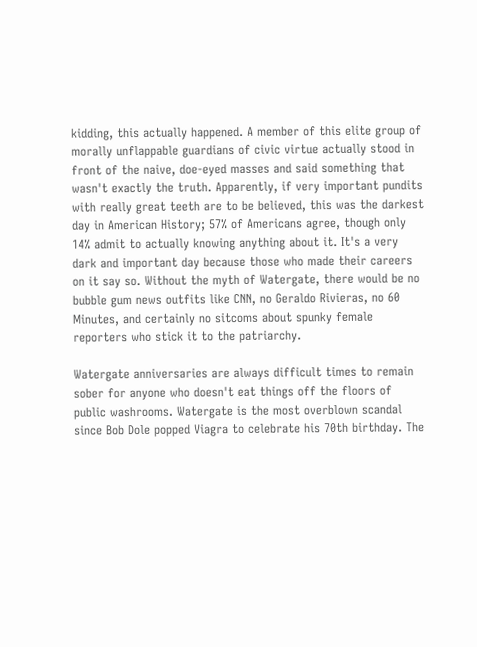kidding, this actually happened. A member of this elite group of morally unflappable guardians of civic virtue actually stood in front of the naive, doe-eyed masses and said something that wasn't exactly the truth. Apparently, if very important pundits with really great teeth are to be believed, this was the darkest day in American History; 57% of Americans agree, though only 14% admit to actually knowing anything about it. It's a very dark and important day because those who made their careers on it say so. Without the myth of Watergate, there would be no bubble gum news outfits like CNN, no Geraldo Rivieras, no 60 Minutes, and certainly no sitcoms about spunky female reporters who stick it to the patriarchy.

Watergate anniversaries are always difficult times to remain sober for anyone who doesn't eat things off the floors of public washrooms. Watergate is the most overblown scandal since Bob Dole popped Viagra to celebrate his 70th birthday. The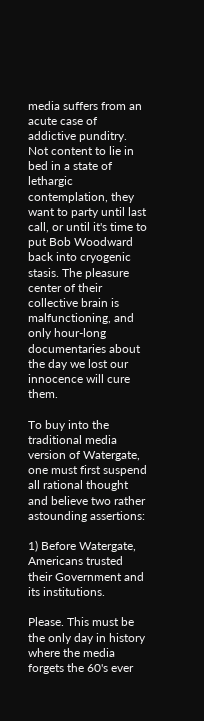media suffers from an acute case of addictive punditry. Not content to lie in bed in a state of lethargic contemplation, they want to party until last call, or until it's time to put Bob Woodward back into cryogenic stasis. The pleasure center of their collective brain is malfunctioning, and only hour-long documentaries about the day we lost our innocence will cure them.

To buy into the traditional media version of Watergate, one must first suspend all rational thought and believe two rather astounding assertions:

1) Before Watergate, Americans trusted their Government and its institutions.

Please. This must be the only day in history where the media forgets the 60's ever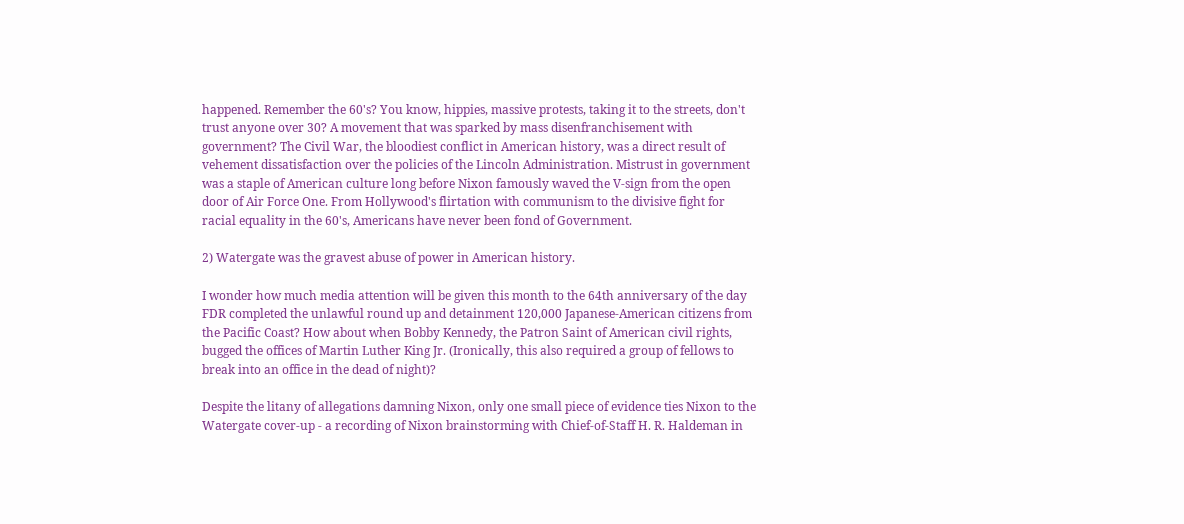happened. Remember the 60's? You know, hippies, massive protests, taking it to the streets, don't trust anyone over 30? A movement that was sparked by mass disenfranchisement with government? The Civil War, the bloodiest conflict in American history, was a direct result of vehement dissatisfaction over the policies of the Lincoln Administration. Mistrust in government was a staple of American culture long before Nixon famously waved the V-sign from the open door of Air Force One. From Hollywood's flirtation with communism to the divisive fight for racial equality in the 60's, Americans have never been fond of Government.

2) Watergate was the gravest abuse of power in American history.

I wonder how much media attention will be given this month to the 64th anniversary of the day FDR completed the unlawful round up and detainment 120,000 Japanese-American citizens from the Pacific Coast? How about when Bobby Kennedy, the Patron Saint of American civil rights, bugged the offices of Martin Luther King Jr. (Ironically, this also required a group of fellows to break into an office in the dead of night)?

Despite the litany of allegations damning Nixon, only one small piece of evidence ties Nixon to the Watergate cover-up - a recording of Nixon brainstorming with Chief-of-Staff H. R. Haldeman in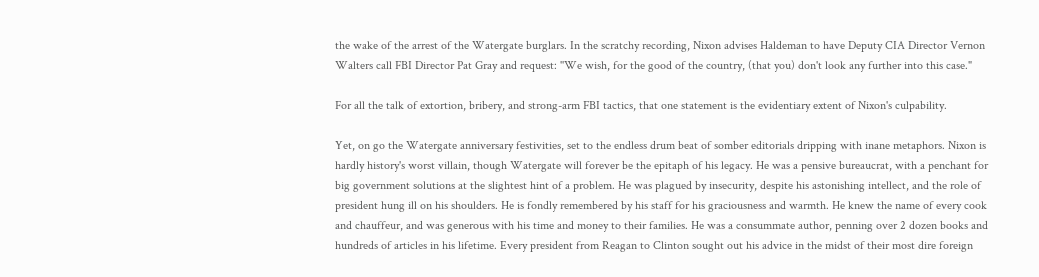the wake of the arrest of the Watergate burglars. In the scratchy recording, Nixon advises Haldeman to have Deputy CIA Director Vernon Walters call FBI Director Pat Gray and request: ''We wish, for the good of the country, (that you) don't look any further into this case."

For all the talk of extortion, bribery, and strong-arm FBI tactics, that one statement is the evidentiary extent of Nixon's culpability.

Yet, on go the Watergate anniversary festivities, set to the endless drum beat of somber editorials dripping with inane metaphors. Nixon is hardly history's worst villain, though Watergate will forever be the epitaph of his legacy. He was a pensive bureaucrat, with a penchant for big government solutions at the slightest hint of a problem. He was plagued by insecurity, despite his astonishing intellect, and the role of president hung ill on his shoulders. He is fondly remembered by his staff for his graciousness and warmth. He knew the name of every cook and chauffeur, and was generous with his time and money to their families. He was a consummate author, penning over 2 dozen books and hundreds of articles in his lifetime. Every president from Reagan to Clinton sought out his advice in the midst of their most dire foreign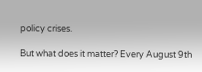policy crises.

But what does it matter? Every August 9th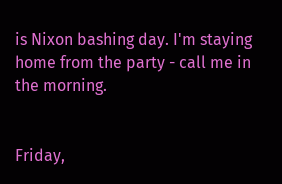is Nixon bashing day. I'm staying home from the party - call me in the morning.


Friday,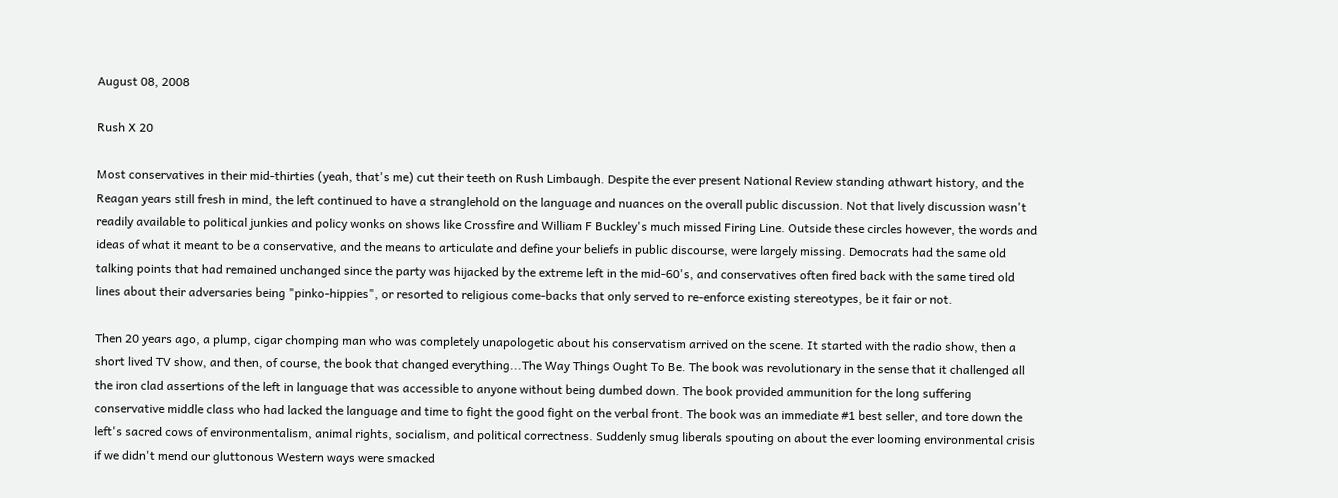August 08, 2008

Rush X 20

Most conservatives in their mid-thirties (yeah, that's me) cut their teeth on Rush Limbaugh. Despite the ever present National Review standing athwart history, and the Reagan years still fresh in mind, the left continued to have a stranglehold on the language and nuances on the overall public discussion. Not that lively discussion wasn't readily available to political junkies and policy wonks on shows like Crossfire and William F Buckley's much missed Firing Line. Outside these circles however, the words and ideas of what it meant to be a conservative, and the means to articulate and define your beliefs in public discourse, were largely missing. Democrats had the same old talking points that had remained unchanged since the party was hijacked by the extreme left in the mid-60's, and conservatives often fired back with the same tired old lines about their adversaries being "pinko-hippies", or resorted to religious come-backs that only served to re-enforce existing stereotypes, be it fair or not.

Then 20 years ago, a plump, cigar chomping man who was completely unapologetic about his conservatism arrived on the scene. It started with the radio show, then a short lived TV show, and then, of course, the book that changed everything...The Way Things Ought To Be. The book was revolutionary in the sense that it challenged all the iron clad assertions of the left in language that was accessible to anyone without being dumbed down. The book provided ammunition for the long suffering conservative middle class who had lacked the language and time to fight the good fight on the verbal front. The book was an immediate #1 best seller, and tore down the left's sacred cows of environmentalism, animal rights, socialism, and political correctness. Suddenly smug liberals spouting on about the ever looming environmental crisis if we didn't mend our gluttonous Western ways were smacked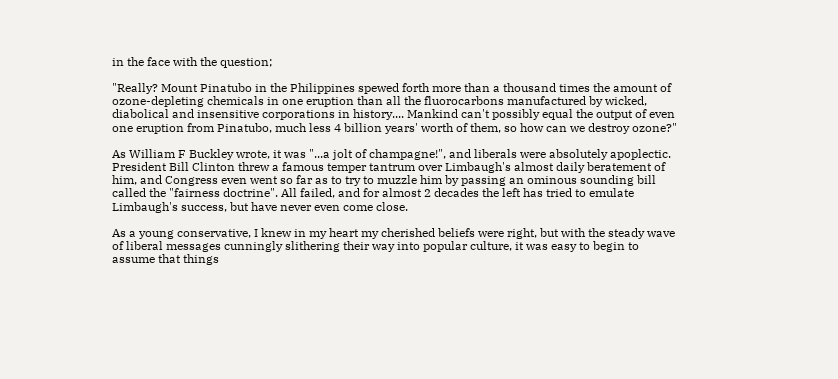in the face with the question;

"Really? Mount Pinatubo in the Philippines spewed forth more than a thousand times the amount of ozone-depleting chemicals in one eruption than all the fluorocarbons manufactured by wicked, diabolical and insensitive corporations in history.... Mankind can't possibly equal the output of even one eruption from Pinatubo, much less 4 billion years' worth of them, so how can we destroy ozone?"

As William F Buckley wrote, it was "...a jolt of champagne!", and liberals were absolutely apoplectic. President Bill Clinton threw a famous temper tantrum over Limbaugh's almost daily beratement of him, and Congress even went so far as to try to muzzle him by passing an ominous sounding bill called the "fairness doctrine". All failed, and for almost 2 decades the left has tried to emulate Limbaugh's success, but have never even come close.

As a young conservative, I knew in my heart my cherished beliefs were right, but with the steady wave of liberal messages cunningly slithering their way into popular culture, it was easy to begin to assume that things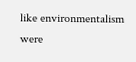like environmentalism were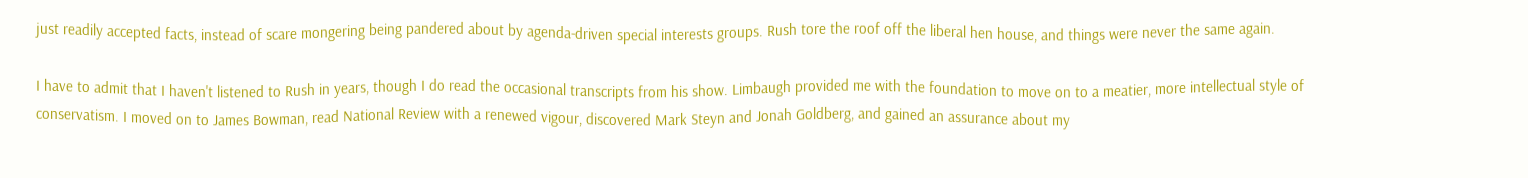just readily accepted facts, instead of scare mongering being pandered about by agenda-driven special interests groups. Rush tore the roof off the liberal hen house, and things were never the same again.

I have to admit that I haven't listened to Rush in years, though I do read the occasional transcripts from his show. Limbaugh provided me with the foundation to move on to a meatier, more intellectual style of conservatism. I moved on to James Bowman, read National Review with a renewed vigour, discovered Mark Steyn and Jonah Goldberg, and gained an assurance about my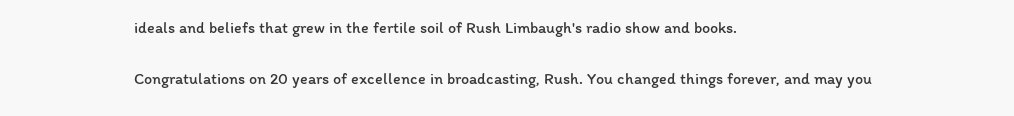ideals and beliefs that grew in the fertile soil of Rush Limbaugh's radio show and books.

Congratulations on 20 years of excellence in broadcasting, Rush. You changed things forever, and may you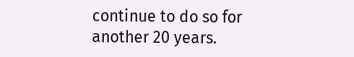continue to do so for another 20 years.